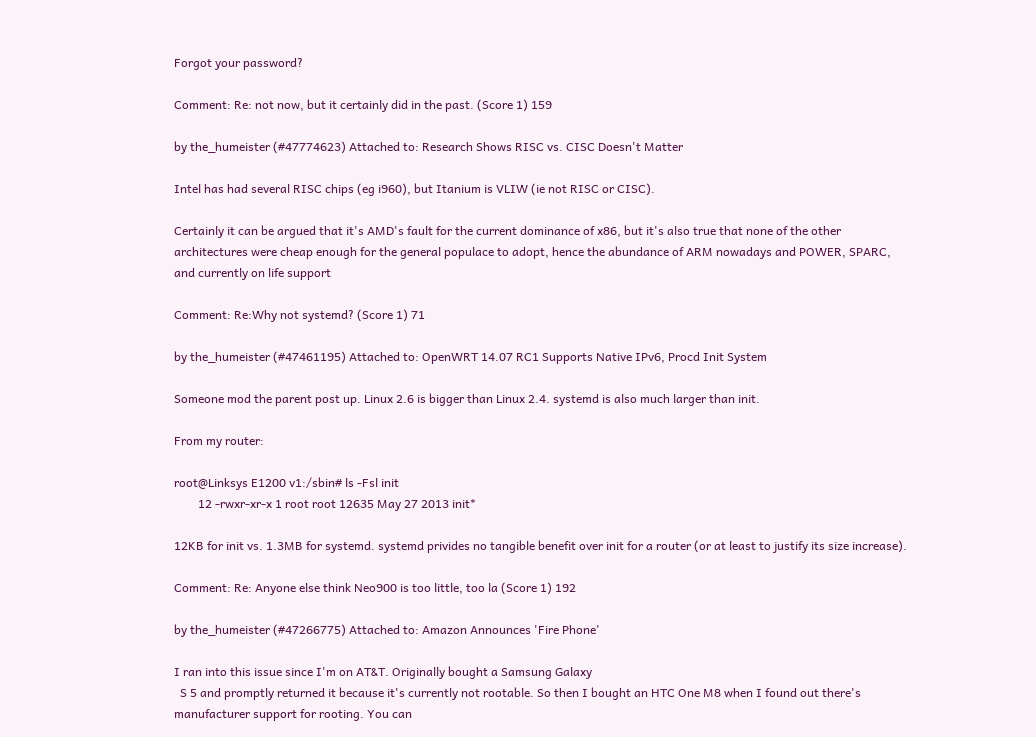Forgot your password?

Comment: Re: not now, but it certainly did in the past. (Score 1) 159

by the_humeister (#47774623) Attached to: Research Shows RISC vs. CISC Doesn't Matter

Intel has had several RISC chips (eg i960), but Itanium is VLIW (ie not RISC or CISC).

Certainly it can be argued that it's AMD's fault for the current dominance of x86, but it's also true that none of the other architectures were cheap enough for the general populace to adopt, hence the abundance of ARM nowadays and POWER, SPARC, and currently on life support

Comment: Re:Why not systemd? (Score 1) 71

by the_humeister (#47461195) Attached to: OpenWRT 14.07 RC1 Supports Native IPv6, Procd Init System

Someone mod the parent post up. Linux 2.6 is bigger than Linux 2.4. systemd is also much larger than init.

From my router:

root@Linksys E1200 v1:/sbin# ls -Fsl init
        12 -rwxr-xr-x 1 root root 12635 May 27 2013 init*

12KB for init vs. 1.3MB for systemd. systemd privides no tangible benefit over init for a router (or at least to justify its size increase).

Comment: Re: Anyone else think Neo900 is too little, too la (Score 1) 192

by the_humeister (#47266775) Attached to: Amazon Announces 'Fire Phone'

I ran into this issue since I'm on AT&T. Originally bought a Samsung Galaxy
  S 5 and promptly returned it because it's currently not rootable. So then I bought an HTC One M8 when I found out there's manufacturer support for rooting. You can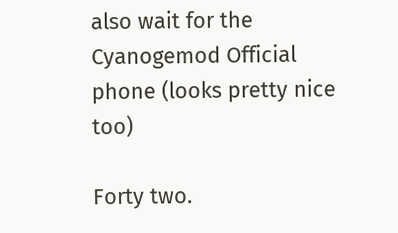also wait for the Cyanogemod Official phone (looks pretty nice too)

Forty two.